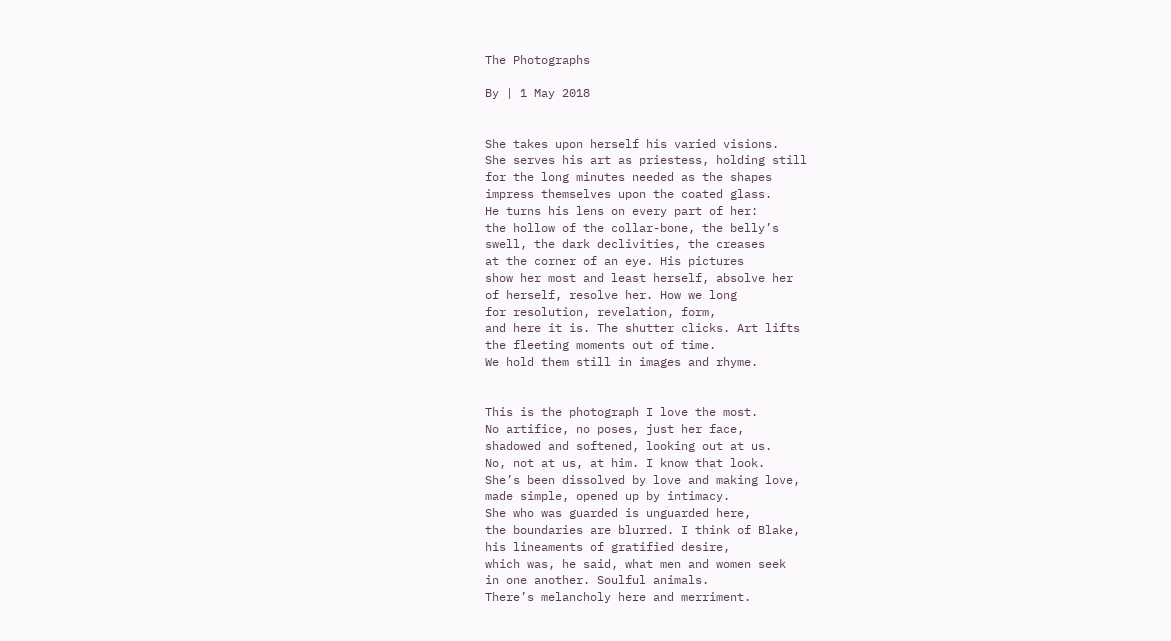The Photographs

By | 1 May 2018


She takes upon herself his varied visions.
She serves his art as priestess, holding still
for the long minutes needed as the shapes
impress themselves upon the coated glass.
He turns his lens on every part of her:
the hollow of the collar-bone, the belly’s
swell, the dark declivities, the creases
at the corner of an eye. His pictures
show her most and least herself, absolve her
of herself, resolve her. How we long
for resolution, revelation, form,
and here it is. The shutter clicks. Art lifts
the fleeting moments out of time.
We hold them still in images and rhyme.


This is the photograph I love the most.
No artifice, no poses, just her face,
shadowed and softened, looking out at us.
No, not at us, at him. I know that look.
She’s been dissolved by love and making love,
made simple, opened up by intimacy.
She who was guarded is unguarded here,
the boundaries are blurred. I think of Blake,
his lineaments of gratified desire,
which was, he said, what men and women seek
in one another. Soulful animals.
There’s melancholy here and merriment.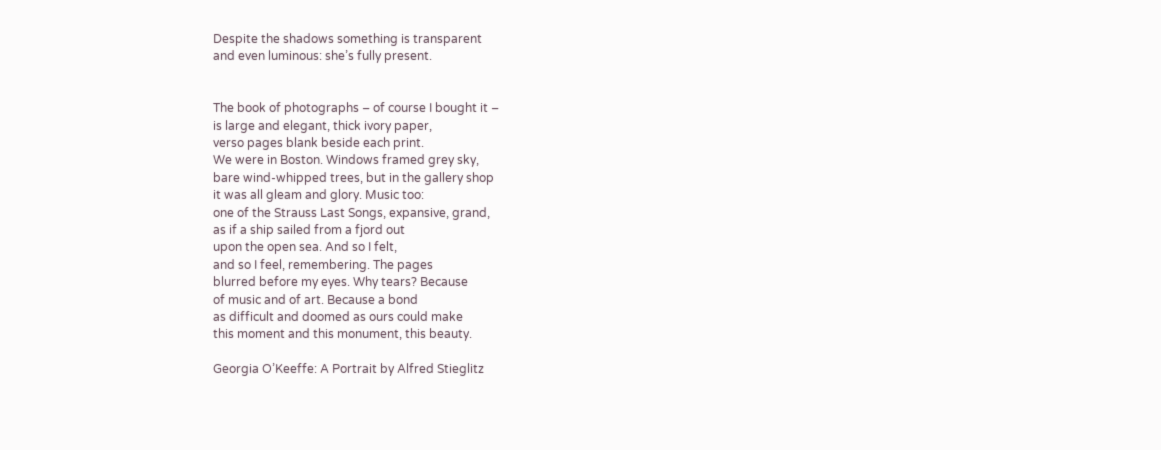Despite the shadows something is transparent
and even luminous: she’s fully present.


The book of photographs – of course I bought it –
is large and elegant, thick ivory paper,
verso pages blank beside each print.
We were in Boston. Windows framed grey sky,
bare wind-whipped trees, but in the gallery shop
it was all gleam and glory. Music too:
one of the Strauss Last Songs, expansive, grand,
as if a ship sailed from a fjord out
upon the open sea. And so I felt,
and so I feel, remembering. The pages
blurred before my eyes. Why tears? Because
of music and of art. Because a bond
as difficult and doomed as ours could make
this moment and this monument, this beauty.

Georgia O’Keeffe: A Portrait by Alfred Stieglitz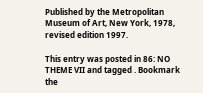Published by the Metropolitan Museum of Art, New York, 1978, revised edition 1997.

This entry was posted in 86: NO THEME VII and tagged . Bookmark the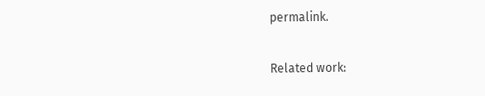permalink.

Related work: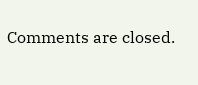Comments are closed.